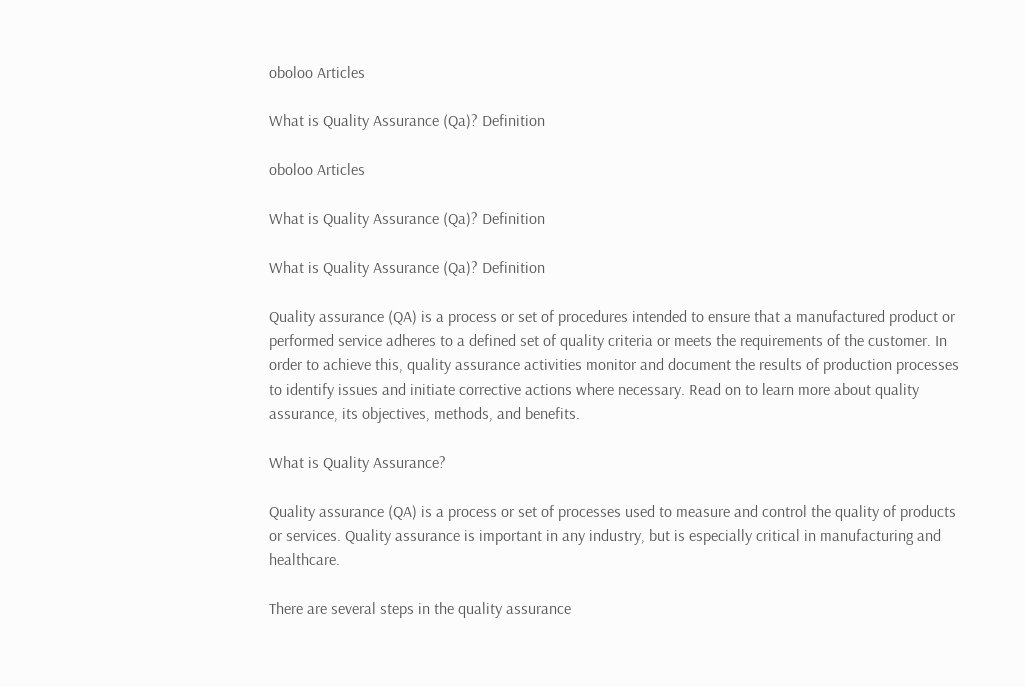oboloo Articles

What is Quality Assurance (Qa)? Definition

oboloo Articles

What is Quality Assurance (Qa)? Definition

What is Quality Assurance (Qa)? Definition

Quality assurance (QA) is a process or set of procedures intended to ensure that a manufactured product or performed service adheres to a defined set of quality criteria or meets the requirements of the customer. In order to achieve this, quality assurance activities monitor and document the results of production processes to identify issues and initiate corrective actions where necessary. Read on to learn more about quality assurance, its objectives, methods, and benefits.

What is Quality Assurance?

Quality assurance (QA) is a process or set of processes used to measure and control the quality of products or services. Quality assurance is important in any industry, but is especially critical in manufacturing and healthcare.

There are several steps in the quality assurance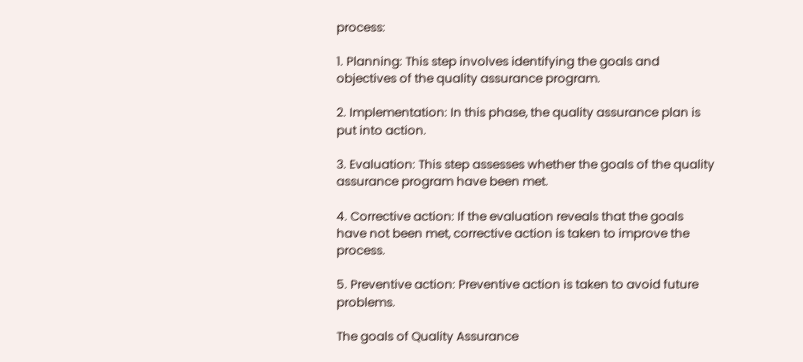process:

1. Planning: This step involves identifying the goals and objectives of the quality assurance program.

2. Implementation: In this phase, the quality assurance plan is put into action.

3. Evaluation: This step assesses whether the goals of the quality assurance program have been met.

4. Corrective action: If the evaluation reveals that the goals have not been met, corrective action is taken to improve the process.

5. Preventive action: Preventive action is taken to avoid future problems.

The goals of Quality Assurance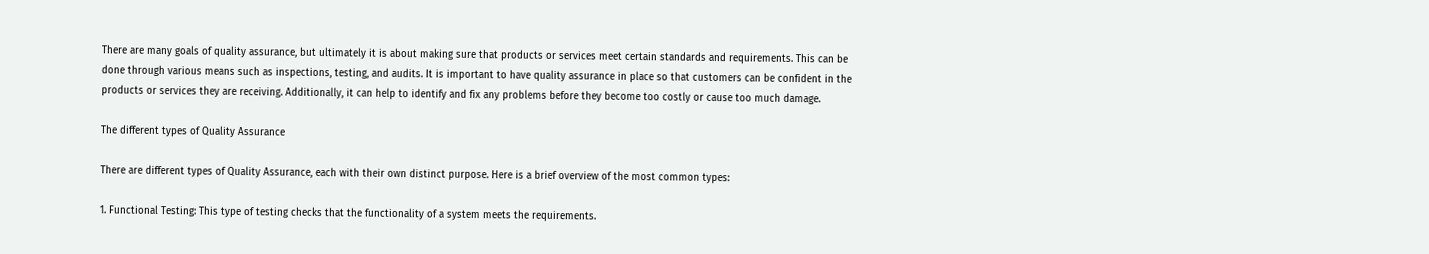There are many goals of quality assurance, but ultimately it is about making sure that products or services meet certain standards and requirements. This can be done through various means such as inspections, testing, and audits. It is important to have quality assurance in place so that customers can be confident in the products or services they are receiving. Additionally, it can help to identify and fix any problems before they become too costly or cause too much damage.

The different types of Quality Assurance

There are different types of Quality Assurance, each with their own distinct purpose. Here is a brief overview of the most common types:

1. Functional Testing: This type of testing checks that the functionality of a system meets the requirements.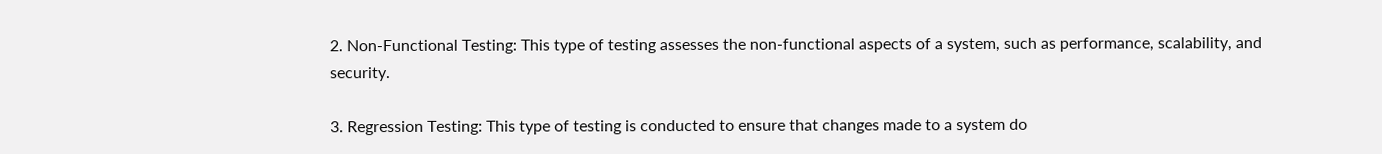2. Non-Functional Testing: This type of testing assesses the non-functional aspects of a system, such as performance, scalability, and security.

3. Regression Testing: This type of testing is conducted to ensure that changes made to a system do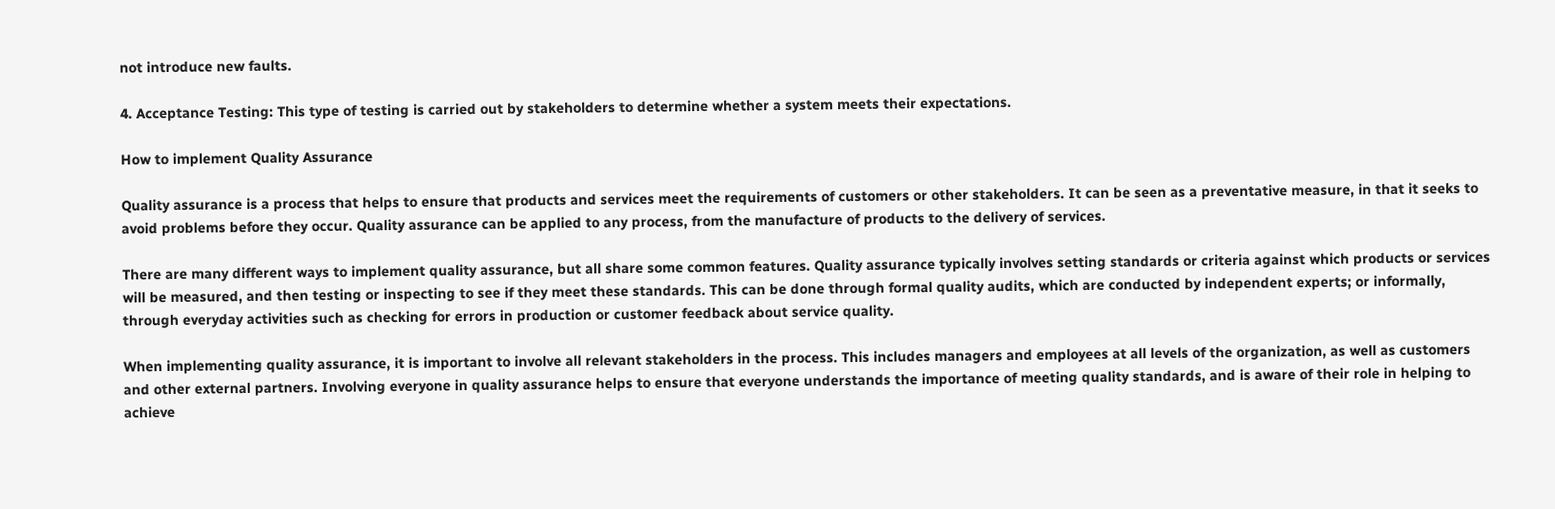not introduce new faults.

4. Acceptance Testing: This type of testing is carried out by stakeholders to determine whether a system meets their expectations.

How to implement Quality Assurance

Quality assurance is a process that helps to ensure that products and services meet the requirements of customers or other stakeholders. It can be seen as a preventative measure, in that it seeks to avoid problems before they occur. Quality assurance can be applied to any process, from the manufacture of products to the delivery of services.

There are many different ways to implement quality assurance, but all share some common features. Quality assurance typically involves setting standards or criteria against which products or services will be measured, and then testing or inspecting to see if they meet these standards. This can be done through formal quality audits, which are conducted by independent experts; or informally, through everyday activities such as checking for errors in production or customer feedback about service quality.

When implementing quality assurance, it is important to involve all relevant stakeholders in the process. This includes managers and employees at all levels of the organization, as well as customers and other external partners. Involving everyone in quality assurance helps to ensure that everyone understands the importance of meeting quality standards, and is aware of their role in helping to achieve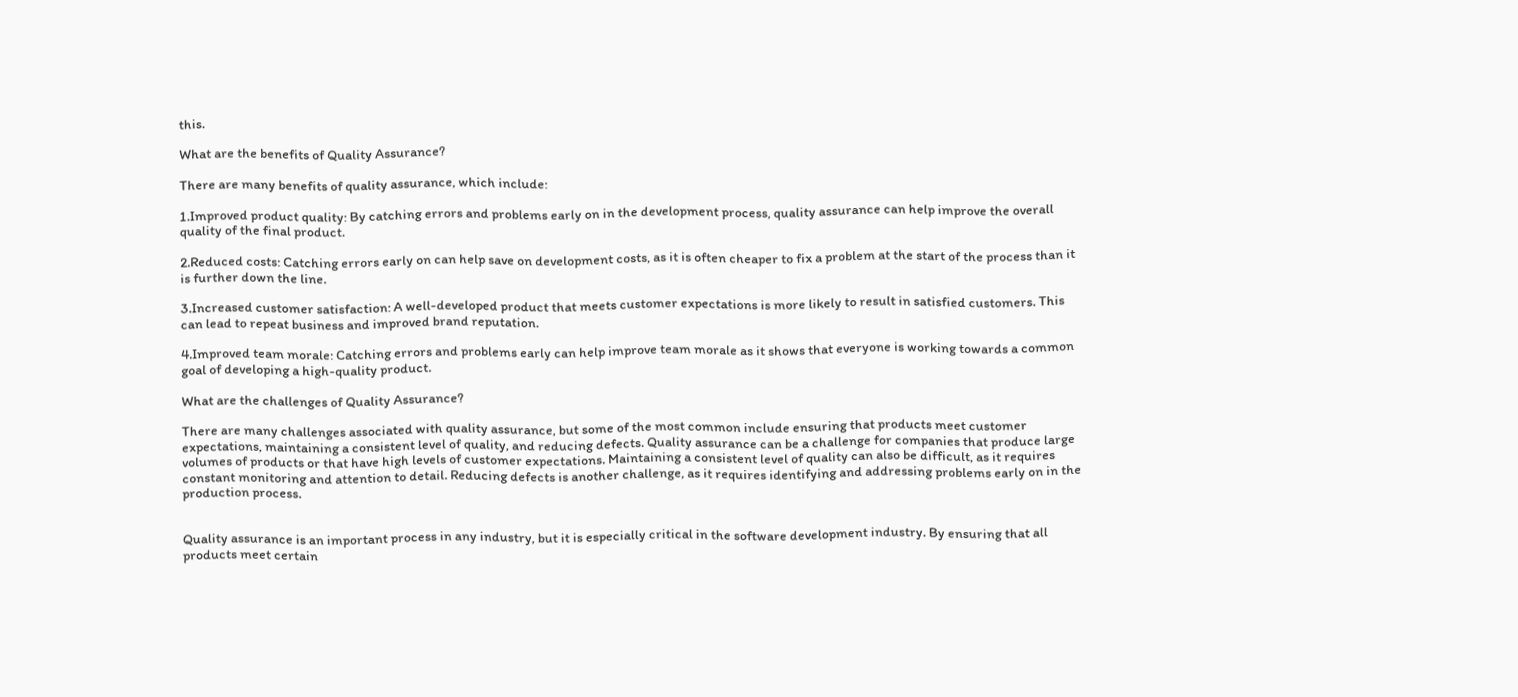this.

What are the benefits of Quality Assurance?

There are many benefits of quality assurance, which include:

1.Improved product quality: By catching errors and problems early on in the development process, quality assurance can help improve the overall quality of the final product.

2.Reduced costs: Catching errors early on can help save on development costs, as it is often cheaper to fix a problem at the start of the process than it is further down the line.

3.Increased customer satisfaction: A well-developed product that meets customer expectations is more likely to result in satisfied customers. This can lead to repeat business and improved brand reputation.

4.Improved team morale: Catching errors and problems early can help improve team morale as it shows that everyone is working towards a common goal of developing a high-quality product.

What are the challenges of Quality Assurance?

There are many challenges associated with quality assurance, but some of the most common include ensuring that products meet customer expectations, maintaining a consistent level of quality, and reducing defects. Quality assurance can be a challenge for companies that produce large volumes of products or that have high levels of customer expectations. Maintaining a consistent level of quality can also be difficult, as it requires constant monitoring and attention to detail. Reducing defects is another challenge, as it requires identifying and addressing problems early on in the production process.


Quality assurance is an important process in any industry, but it is especially critical in the software development industry. By ensuring that all products meet certain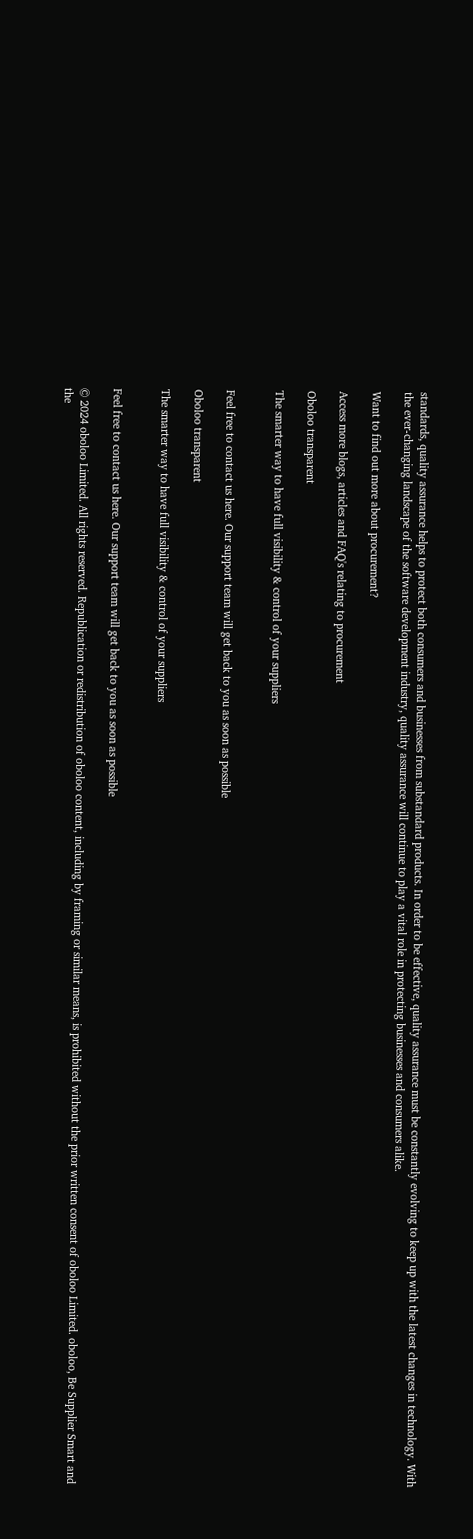standards, quality assurance helps to protect both consumers and businesses from substandard products. In order to be effective, quality assurance must be constantly evolving to keep up with the latest changes in technology. With the ever-changing landscape of the software development industry, quality assurance will continue to play a vital role in protecting businesses and consumers alike.

Want to find out more about procurement?

Access more blogs, articles and FAQ's relating to procurement

Oboloo transparent

The smarter way to have full visibility & control of your suppliers


Feel free to contact us here. Our support team will get back to you as soon as possible

Oboloo transparent

The smarter way to have full visibility & control of your suppliers


Feel free to contact us here. Our support team will get back to you as soon as possible

© 2024 oboloo Limited. All rights reserved. Republication or redistribution of oboloo content, including by framing or similar means, is prohibited without the prior written consent of oboloo Limited. oboloo, Be Supplier Smart and the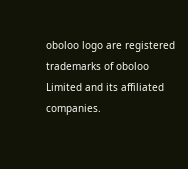oboloo logo are registered trademarks of oboloo Limited and its affiliated companies.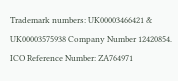Trademark numbers: UK00003466421 & UK00003575938 Company Number 12420854. ICO Reference Number: ZA764971